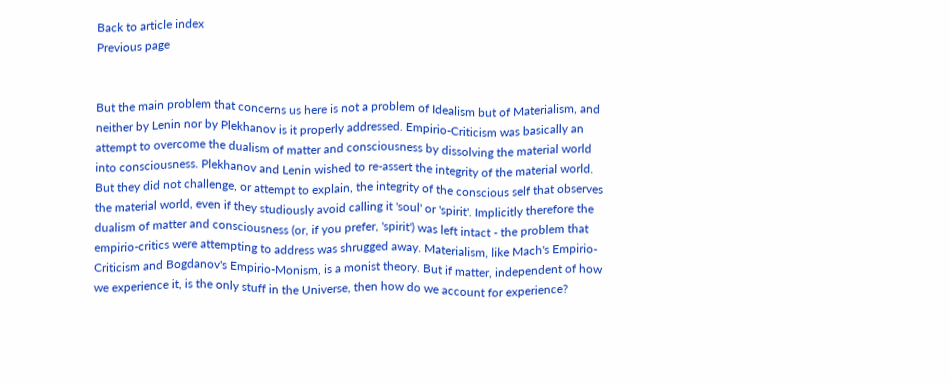Back to article index
Previous page


But the main problem that concerns us here is not a problem of Idealism but of Materialism, and neither by Lenin nor by Plekhanov is it properly addressed. Empirio-Criticism was basically an attempt to overcome the dualism of matter and consciousness by dissolving the material world into consciousness. Plekhanov and Lenin wished to re-assert the integrity of the material world. But they did not challenge, or attempt to explain, the integrity of the conscious self that observes the material world, even if they studiously avoid calling it 'soul' or 'spirit'. Implicitly therefore the dualism of matter and consciousness (or, if you prefer, 'spirit') was left intact - the problem that empirio-critics were attempting to address was shrugged away. Materialism, like Mach's Empirio-Criticism and Bogdanov's Empirio-Monism, is a monist theory. But if matter, independent of how we experience it, is the only stuff in the Universe, then how do we account for experience?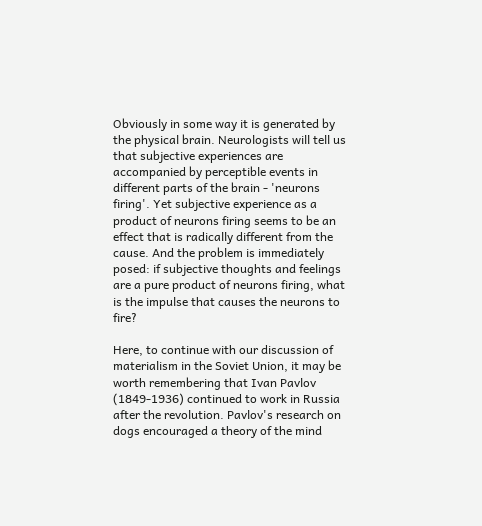Obviously in some way it is generated by the physical brain. Neurologists will tell us that subjective experiences are accompanied by perceptible events in different parts of the brain - 'neurons firing'. Yet subjective experience as a product of neurons firing seems to be an effect that is radically different from the cause. And the problem is immediately posed: if subjective thoughts and feelings are a pure product of neurons firing, what is the impulse that causes the neurons to fire?

Here, to continue with our discussion of materialism in the Soviet Union, it may be worth remembering that Ivan Pavlov (1849-1936) continued to work in Russia after the revolution. Pavlov's research on dogs encouraged a theory of the mind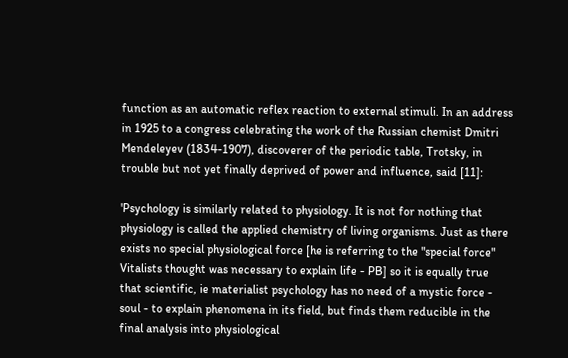function as an automatic reflex reaction to external stimuli. In an address in 1925 to a congress celebrating the work of the Russian chemist Dmitri Mendeleyev (1834-1907), discoverer of the periodic table, Trotsky, in trouble but not yet finally deprived of power and influence, said [11]:

'Psychology is similarly related to physiology. It is not for nothing that physiology is called the applied chemistry of living organisms. Just as there exists no special physiological force [he is referring to the "special force" Vitalists thought was necessary to explain life - PB] so it is equally true that scientific, ie materialist psychology has no need of a mystic force - soul - to explain phenomena in its field, but finds them reducible in the final analysis into physiological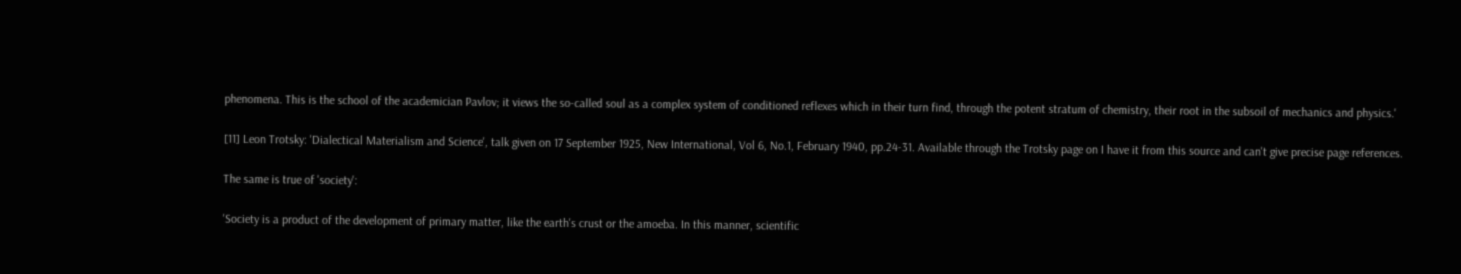phenomena. This is the school of the academician Pavlov; it views the so-called soul as a complex system of conditioned reflexes which in their turn find, through the potent stratum of chemistry, their root in the subsoil of mechanics and physics.'

[11] Leon Trotsky: 'Dialectical Materialism and Science', talk given on 17 September 1925, New International, Vol 6, No.1, February 1940, pp.24-31. Available through the Trotsky page on I have it from this source and can't give precise page references.

The same is true of 'society':

'Society is a product of the development of primary matter, like the earth's crust or the amoeba. In this manner, scientific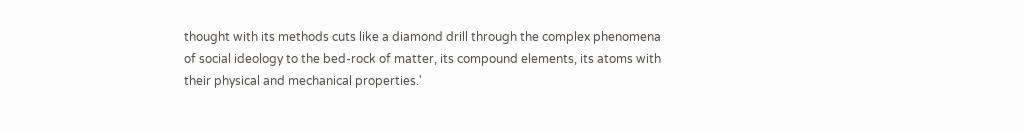thought with its methods cuts like a diamond drill through the complex phenomena of social ideology to the bed-rock of matter, its compound elements, its atoms with their physical and mechanical properties.'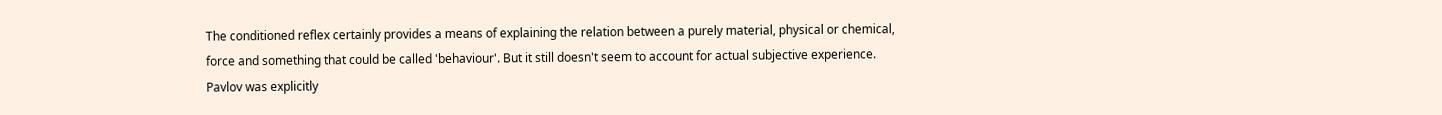The conditioned reflex certainly provides a means of explaining the relation between a purely material, physical or chemical, force and something that could be called 'behaviour'. But it still doesn't seem to account for actual subjective experience. Pavlov was explicitly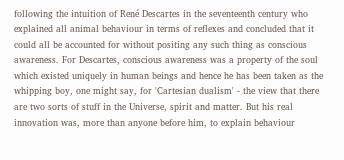following the intuition of René Descartes in the seventeenth century who explained all animal behaviour in terms of reflexes and concluded that it could all be accounted for without positing any such thing as conscious awareness. For Descartes, conscious awareness was a property of the soul which existed uniquely in human beings and hence he has been taken as the whipping boy, one might say, for 'Cartesian dualism' - the view that there are two sorts of stuff in the Universe, spirit and matter. But his real innovation was, more than anyone before him, to explain behaviour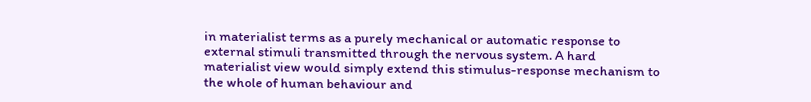in materialist terms as a purely mechanical or automatic response to external stimuli transmitted through the nervous system. A hard materialist view would simply extend this stimulus-response mechanism to the whole of human behaviour and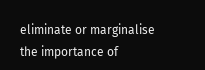eliminate or marginalise the importance of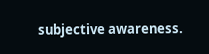subjective awareness.